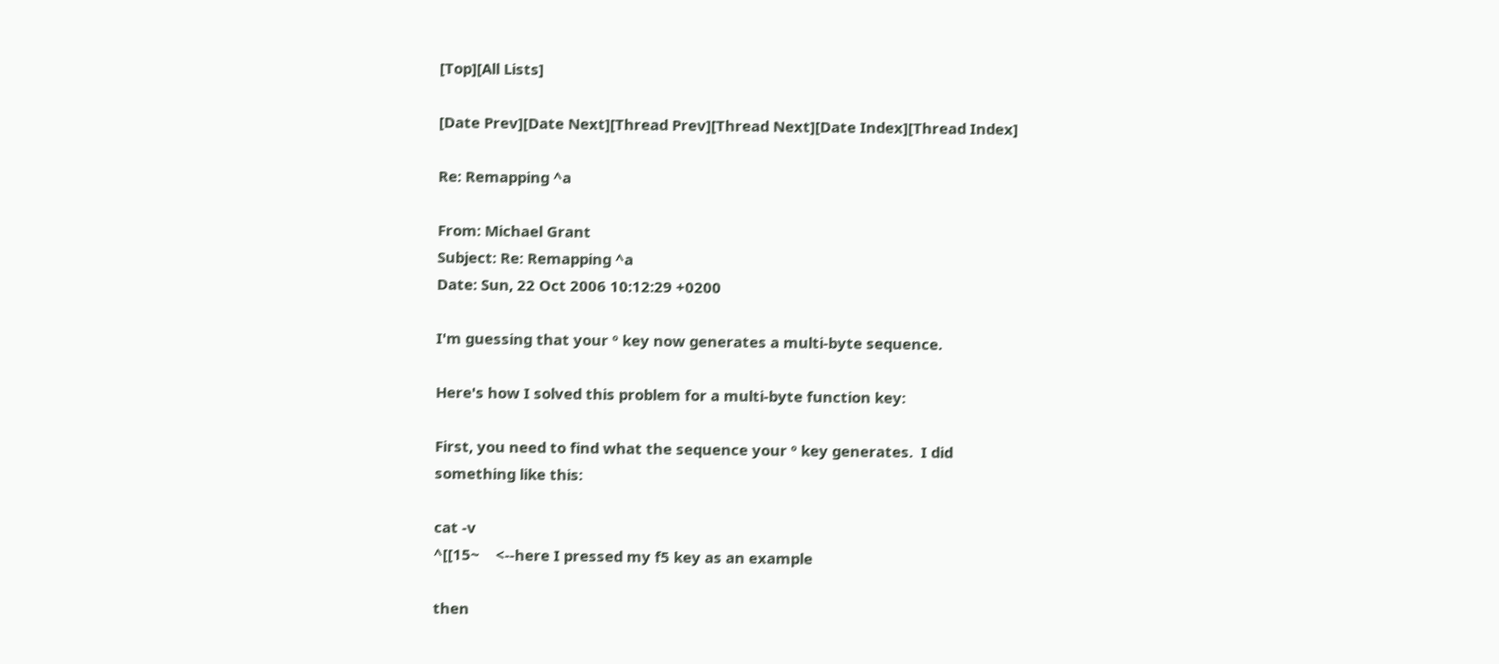[Top][All Lists]

[Date Prev][Date Next][Thread Prev][Thread Next][Date Index][Thread Index]

Re: Remapping ^a

From: Michael Grant
Subject: Re: Remapping ^a
Date: Sun, 22 Oct 2006 10:12:29 +0200

I'm guessing that your º key now generates a multi-byte sequence.

Here's how I solved this problem for a multi-byte function key:

First, you need to find what the sequence your º key generates.  I did
something like this:

cat -v
^[[15~    <--here I pressed my f5 key as an example

then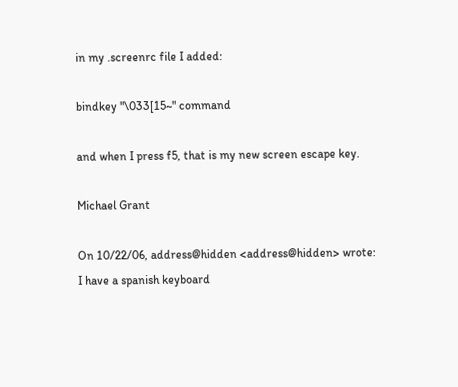in my .screenrc file I added:

bindkey "\033[15~" command

and when I press f5, that is my new screen escape key.

Michael Grant

On 10/22/06, address@hidden <address@hidden> wrote:
I have a spanish keyboard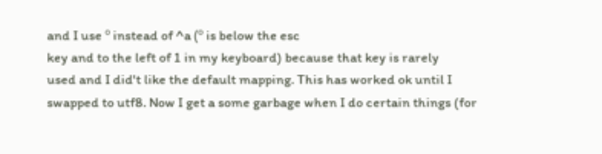and I use º instead of ^a (º is below the esc
key and to the left of 1 in my keyboard) because that key is rarely
used and I did't like the default mapping. This has worked ok until I
swapped to utf8. Now I get a some garbage when I do certain things (for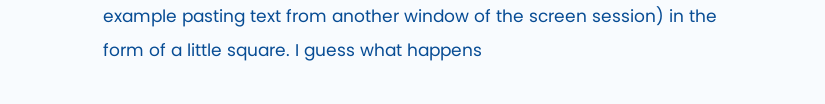example pasting text from another window of the screen session) in the
form of a little square. I guess what happens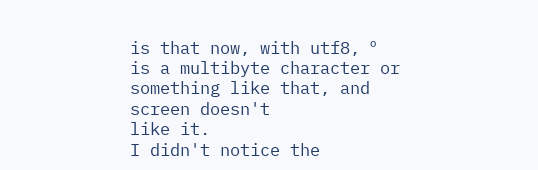is that now, with utf8, º
is a multibyte character or something like that, and screen doesn't
like it.
I didn't notice the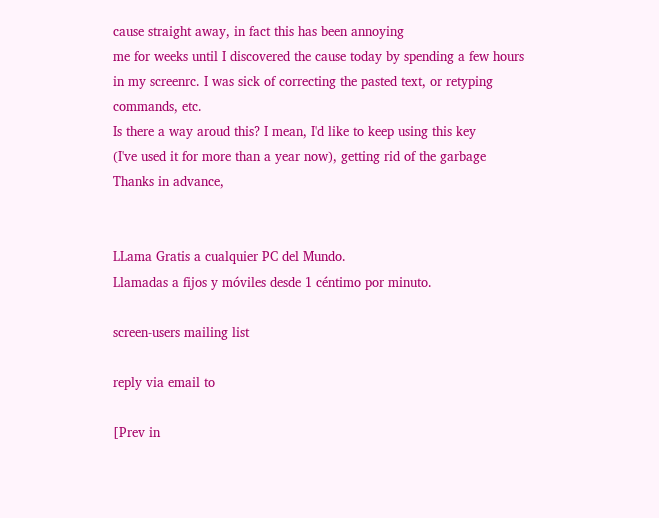cause straight away, in fact this has been annoying
me for weeks until I discovered the cause today by spending a few hours
in my screenrc. I was sick of correcting the pasted text, or retyping
commands, etc.
Is there a way aroud this? I mean, I'd like to keep using this key
(I've used it for more than a year now), getting rid of the garbage
Thanks in advance,


LLama Gratis a cualquier PC del Mundo.
Llamadas a fijos y móviles desde 1 céntimo por minuto.

screen-users mailing list

reply via email to

[Prev in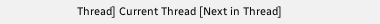Thread] Current Thread [Next in Thread]